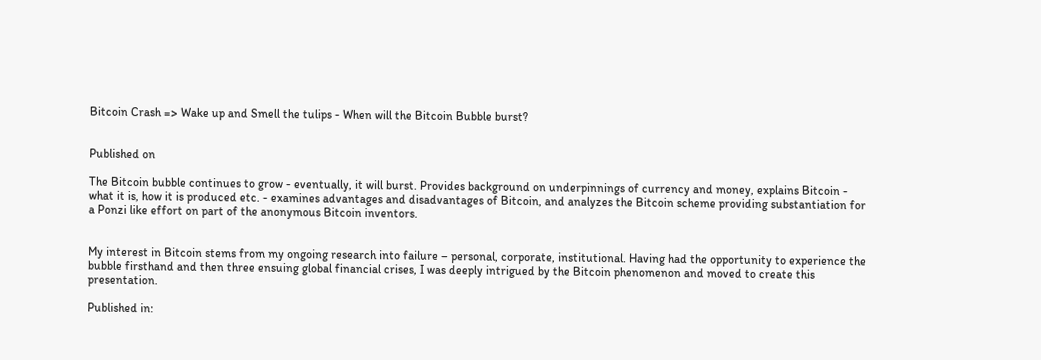Bitcoin Crash => Wake up and Smell the tulips - When will the Bitcoin Bubble burst?


Published on

The Bitcoin bubble continues to grow - eventually, it will burst. Provides background on underpinnings of currency and money, explains Bitcoin - what it is, how it is produced etc. - examines advantages and disadvantages of Bitcoin, and analyzes the Bitcoin scheme providing substantiation for a Ponzi like effort on part of the anonymous Bitcoin inventors.


My interest in Bitcoin stems from my ongoing research into failure – personal, corporate, institutional. Having had the opportunity to experience the bubble firsthand and then three ensuing global financial crises, I was deeply intrigued by the Bitcoin phenomenon and moved to create this presentation.

Published in: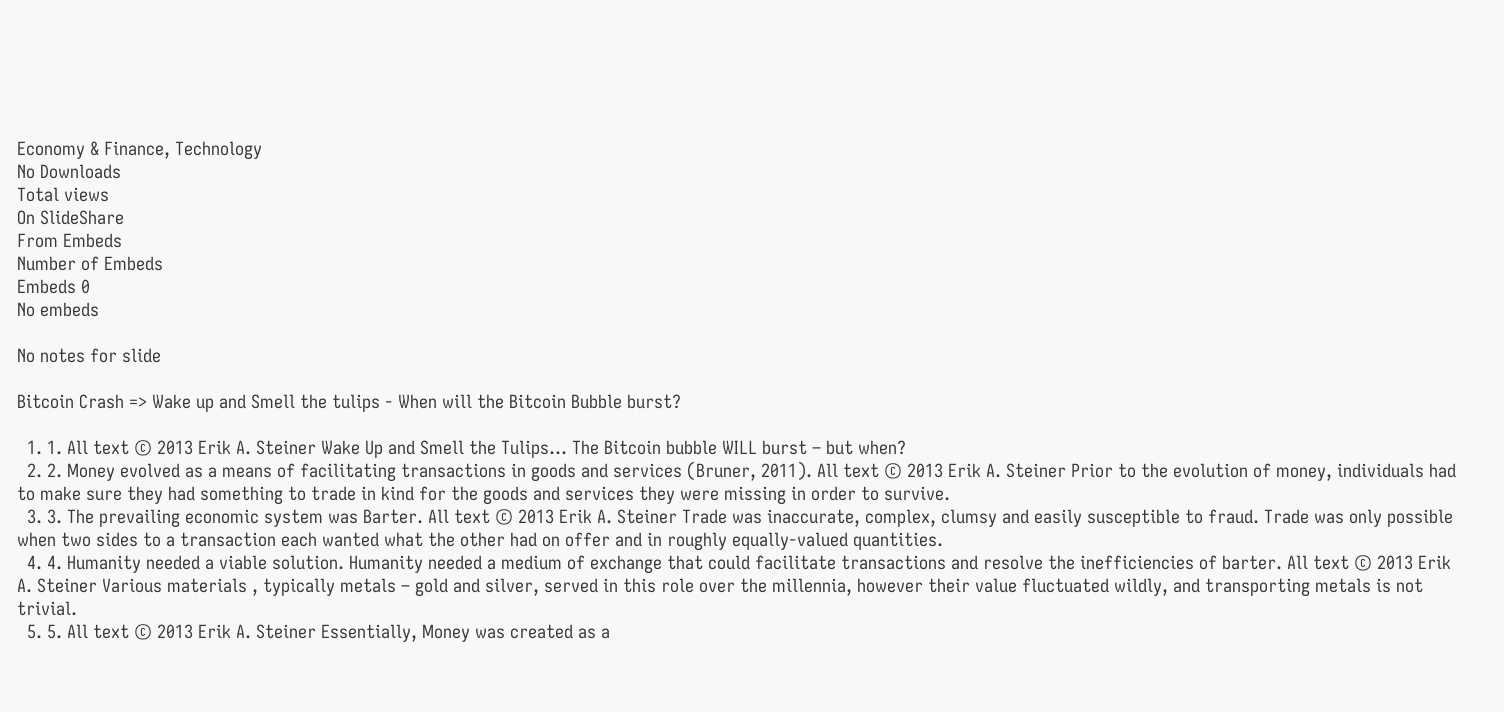Economy & Finance, Technology
No Downloads
Total views
On SlideShare
From Embeds
Number of Embeds
Embeds 0
No embeds

No notes for slide

Bitcoin Crash => Wake up and Smell the tulips - When will the Bitcoin Bubble burst?

  1. 1. All text © 2013 Erik A. Steiner Wake Up and Smell the Tulips… The Bitcoin bubble WILL burst – but when?
  2. 2. Money evolved as a means of facilitating transactions in goods and services (Bruner, 2011). All text © 2013 Erik A. Steiner Prior to the evolution of money, individuals had to make sure they had something to trade in kind for the goods and services they were missing in order to survive.
  3. 3. The prevailing economic system was Barter. All text © 2013 Erik A. Steiner Trade was inaccurate, complex, clumsy and easily susceptible to fraud. Trade was only possible when two sides to a transaction each wanted what the other had on offer and in roughly equally-valued quantities.
  4. 4. Humanity needed a viable solution. Humanity needed a medium of exchange that could facilitate transactions and resolve the inefficiencies of barter. All text © 2013 Erik A. Steiner Various materials , typically metals – gold and silver, served in this role over the millennia, however their value fluctuated wildly, and transporting metals is not trivial.
  5. 5. All text © 2013 Erik A. Steiner Essentially, Money was created as a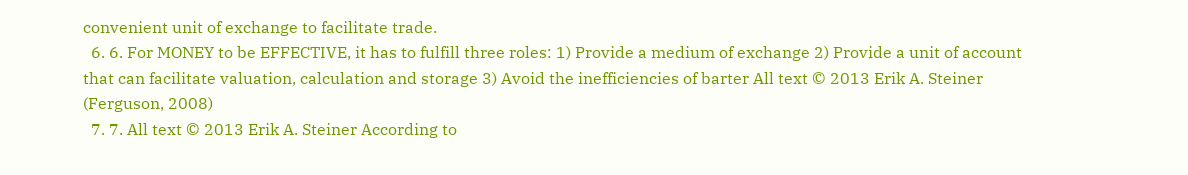convenient unit of exchange to facilitate trade.
  6. 6. For MONEY to be EFFECTIVE, it has to fulfill three roles: 1) Provide a medium of exchange 2) Provide a unit of account that can facilitate valuation, calculation and storage 3) Avoid the inefficiencies of barter All text © 2013 Erik A. Steiner (Ferguson, 2008)
  7. 7. All text © 2013 Erik A. Steiner According to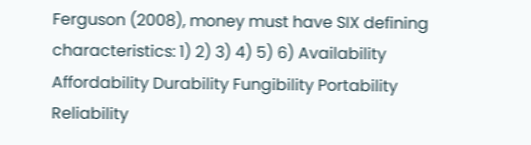Ferguson (2008), money must have SIX defining characteristics: 1) 2) 3) 4) 5) 6) Availability Affordability Durability Fungibility Portability Reliability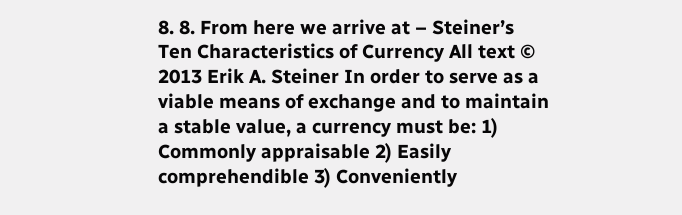8. 8. From here we arrive at – Steiner’s Ten Characteristics of Currency All text © 2013 Erik A. Steiner In order to serve as a viable means of exchange and to maintain a stable value, a currency must be: 1) Commonly appraisable 2) Easily comprehendible 3) Conveniently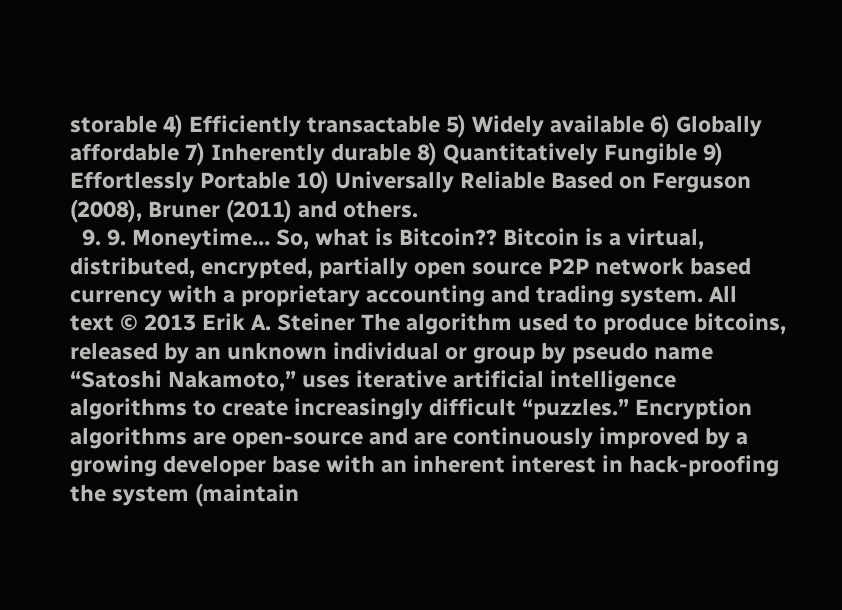storable 4) Efficiently transactable 5) Widely available 6) Globally affordable 7) Inherently durable 8) Quantitatively Fungible 9) Effortlessly Portable 10) Universally Reliable Based on Ferguson (2008), Bruner (2011) and others.
  9. 9. Moneytime… So, what is Bitcoin?? Bitcoin is a virtual, distributed, encrypted, partially open source P2P network based currency with a proprietary accounting and trading system. All text © 2013 Erik A. Steiner The algorithm used to produce bitcoins, released by an unknown individual or group by pseudo name “Satoshi Nakamoto,” uses iterative artificial intelligence algorithms to create increasingly difficult “puzzles.” Encryption algorithms are open-source and are continuously improved by a growing developer base with an inherent interest in hack-proofing the system (maintain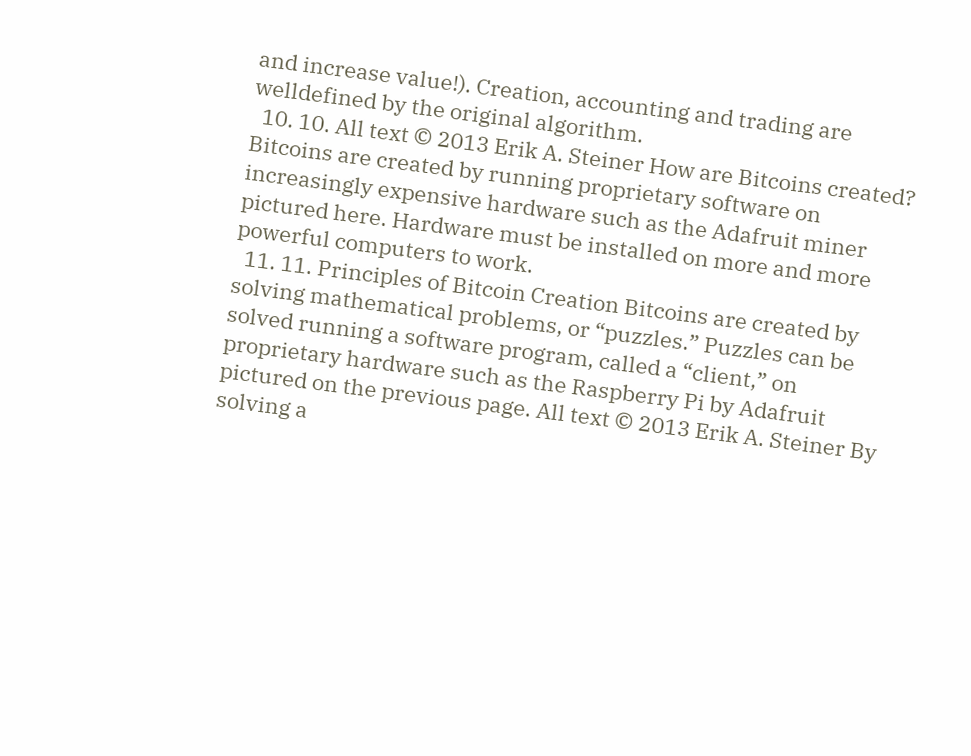and increase value!). Creation, accounting and trading are welldefined by the original algorithm.
  10. 10. All text © 2013 Erik A. Steiner How are Bitcoins created? Bitcoins are created by running proprietary software on increasingly expensive hardware such as the Adafruit miner pictured here. Hardware must be installed on more and more powerful computers to work.
  11. 11. Principles of Bitcoin Creation Bitcoins are created by solving mathematical problems, or “puzzles.” Puzzles can be solved running a software program, called a “client,” on proprietary hardware such as the Raspberry Pi by Adafruit pictured on the previous page. All text © 2013 Erik A. Steiner By solving a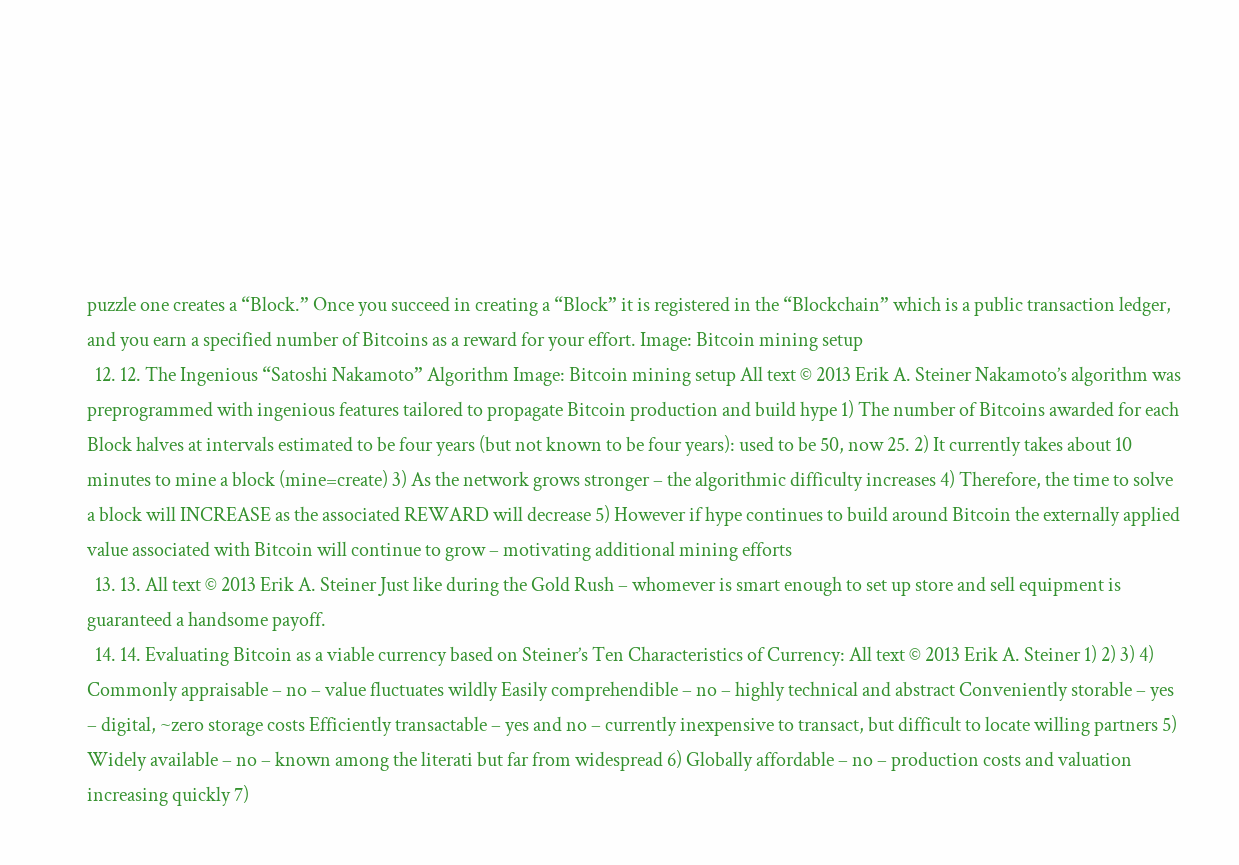puzzle one creates a “Block.” Once you succeed in creating a “Block” it is registered in the “Blockchain” which is a public transaction ledger, and you earn a specified number of Bitcoins as a reward for your effort. Image: Bitcoin mining setup
  12. 12. The Ingenious “Satoshi Nakamoto” Algorithm Image: Bitcoin mining setup All text © 2013 Erik A. Steiner Nakamoto’s algorithm was preprogrammed with ingenious features tailored to propagate Bitcoin production and build hype 1) The number of Bitcoins awarded for each Block halves at intervals estimated to be four years (but not known to be four years): used to be 50, now 25. 2) It currently takes about 10 minutes to mine a block (mine=create) 3) As the network grows stronger – the algorithmic difficulty increases 4) Therefore, the time to solve a block will INCREASE as the associated REWARD will decrease 5) However if hype continues to build around Bitcoin the externally applied value associated with Bitcoin will continue to grow – motivating additional mining efforts
  13. 13. All text © 2013 Erik A. Steiner Just like during the Gold Rush – whomever is smart enough to set up store and sell equipment is guaranteed a handsome payoff.
  14. 14. Evaluating Bitcoin as a viable currency based on Steiner’s Ten Characteristics of Currency: All text © 2013 Erik A. Steiner 1) 2) 3) 4) Commonly appraisable – no – value fluctuates wildly Easily comprehendible – no – highly technical and abstract Conveniently storable – yes – digital, ~zero storage costs Efficiently transactable – yes and no – currently inexpensive to transact, but difficult to locate willing partners 5) Widely available – no – known among the literati but far from widespread 6) Globally affordable – no – production costs and valuation increasing quickly 7)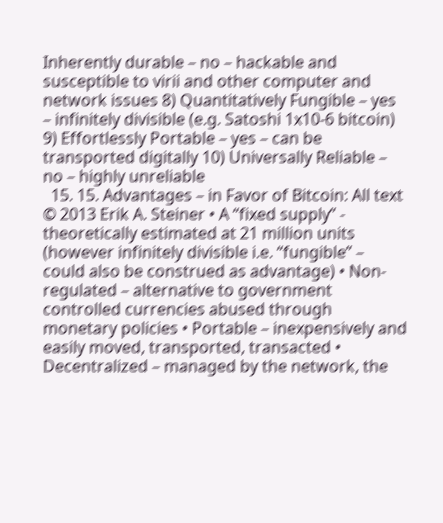Inherently durable – no – hackable and susceptible to virii and other computer and network issues 8) Quantitatively Fungible – yes – infinitely divisible (e.g. Satoshi 1x10-6 bitcoin) 9) Effortlessly Portable – yes – can be transported digitally 10) Universally Reliable – no – highly unreliable
  15. 15. Advantages – in Favor of Bitcoin: All text © 2013 Erik A. Steiner • A “fixed supply” - theoretically estimated at 21 million units (however infinitely divisible i.e. “fungible” – could also be construed as advantage) • Non-regulated – alternative to government controlled currencies abused through monetary policies • Portable – inexpensively and easily moved, transported, transacted • Decentralized – managed by the network, the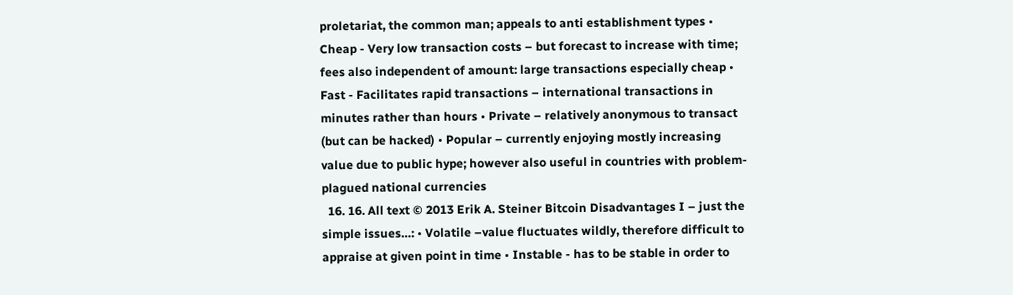proletariat, the common man; appeals to anti establishment types • Cheap - Very low transaction costs – but forecast to increase with time; fees also independent of amount: large transactions especially cheap • Fast - Facilitates rapid transactions – international transactions in minutes rather than hours • Private – relatively anonymous to transact (but can be hacked) • Popular – currently enjoying mostly increasing value due to public hype; however also useful in countries with problem-plagued national currencies
  16. 16. All text © 2013 Erik A. Steiner Bitcoin Disadvantages I – just the simple issues…: • Volatile –value fluctuates wildly, therefore difficult to appraise at given point in time • Instable - has to be stable in order to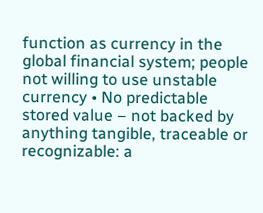function as currency in the global financial system; people not willing to use unstable currency • No predictable stored value – not backed by anything tangible, traceable or recognizable: a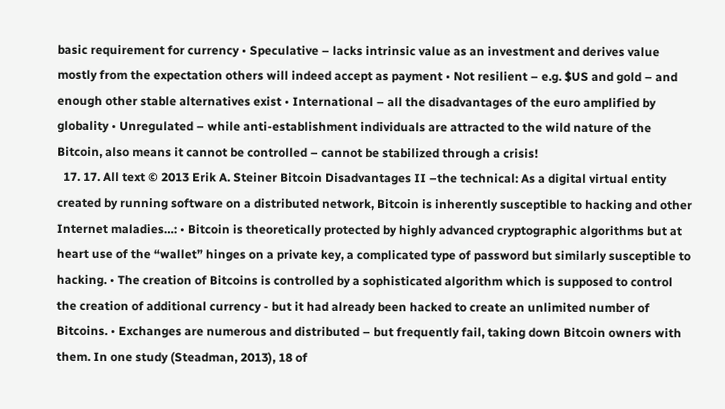basic requirement for currency • Speculative – lacks intrinsic value as an investment and derives value mostly from the expectation others will indeed accept as payment • Not resilient – e.g. $US and gold – and enough other stable alternatives exist • International – all the disadvantages of the euro amplified by globality • Unregulated – while anti-establishment individuals are attracted to the wild nature of the Bitcoin, also means it cannot be controlled – cannot be stabilized through a crisis!
  17. 17. All text © 2013 Erik A. Steiner Bitcoin Disadvantages II –the technical: As a digital virtual entity created by running software on a distributed network, Bitcoin is inherently susceptible to hacking and other Internet maladies…: • Bitcoin is theoretically protected by highly advanced cryptographic algorithms but at heart use of the “wallet” hinges on a private key, a complicated type of password but similarly susceptible to hacking. • The creation of Bitcoins is controlled by a sophisticated algorithm which is supposed to control the creation of additional currency - but it had already been hacked to create an unlimited number of Bitcoins. • Exchanges are numerous and distributed – but frequently fail, taking down Bitcoin owners with them. In one study (Steadman, 2013), 18 of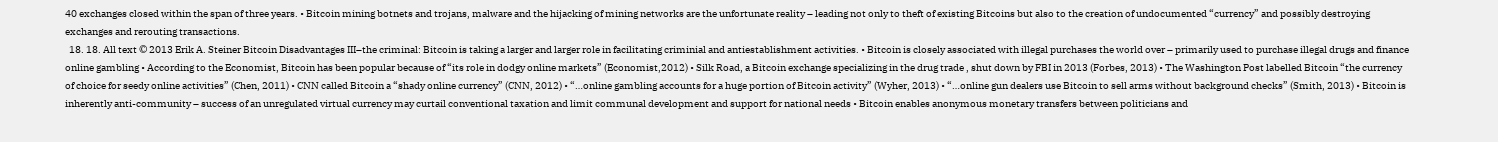40 exchanges closed within the span of three years. • Bitcoin mining botnets and trojans, malware and the hijacking of mining networks are the unfortunate reality – leading not only to theft of existing Bitcoins but also to the creation of undocumented “currency” and possibly destroying exchanges and rerouting transactions.
  18. 18. All text © 2013 Erik A. Steiner Bitcoin Disadvantages III–the criminal: Bitcoin is taking a larger and larger role in facilitating criminial and antiestablishment activities. • Bitcoin is closely associated with illegal purchases the world over – primarily used to purchase illegal drugs and finance online gambling • According to the Economist, Bitcoin has been popular because of “its role in dodgy online markets” (Economist,2012) • Silk Road, a Bitcoin exchange specializing in the drug trade , shut down by FBI in 2013 (Forbes, 2013) • The Washington Post labelled Bitcoin “the currency of choice for seedy online activities” (Chen, 2011) • CNN called Bitcoin a “shady online currency” (CNN, 2012) • “…online gambling accounts for a huge portion of Bitcoin activity” (Wyher, 2013) • “…online gun dealers use Bitcoin to sell arms without background checks” (Smith, 2013) • Bitcoin is inherently anti-community – success of an unregulated virtual currency may curtail conventional taxation and limit communal development and support for national needs • Bitcoin enables anonymous monetary transfers between politicians and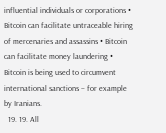influential individuals or corporations • Bitcoin can facilitate untraceable hiring of mercenaries and assassins • Bitcoin can facilitate money laundering • Bitcoin is being used to circumvent international sanctions – for example by Iranians.
  19. 19. All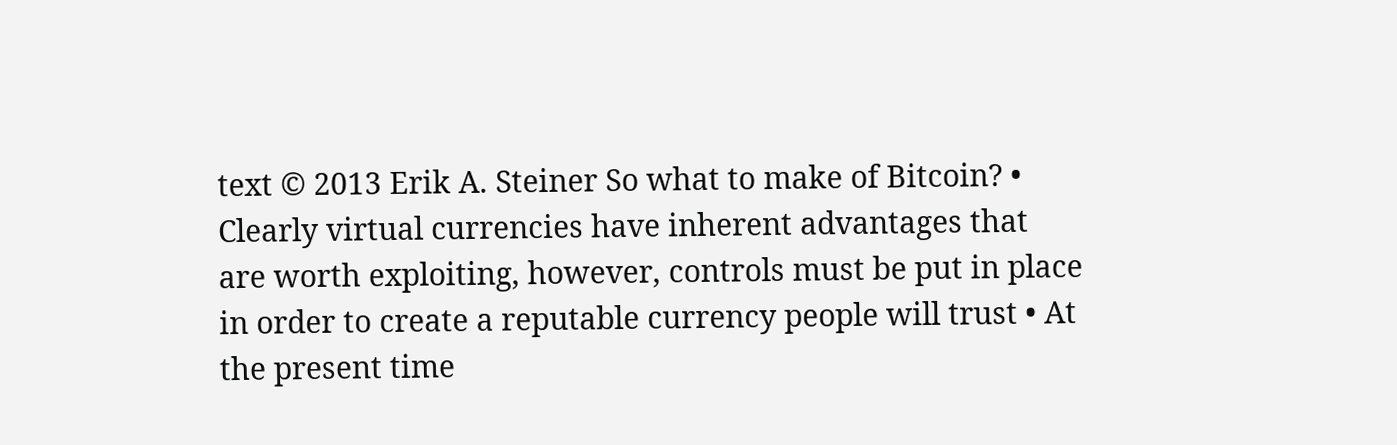text © 2013 Erik A. Steiner So what to make of Bitcoin? • Clearly virtual currencies have inherent advantages that are worth exploiting, however, controls must be put in place in order to create a reputable currency people will trust • At the present time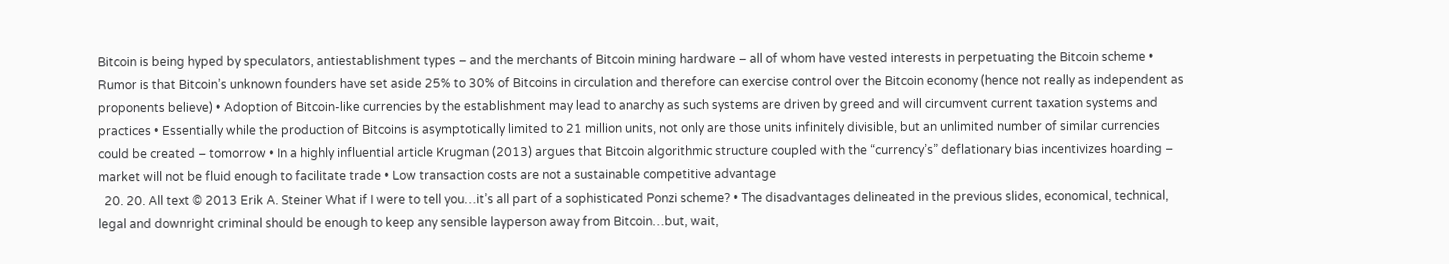Bitcoin is being hyped by speculators, antiestablishment types – and the merchants of Bitcoin mining hardware – all of whom have vested interests in perpetuating the Bitcoin scheme • Rumor is that Bitcoin’s unknown founders have set aside 25% to 30% of Bitcoins in circulation and therefore can exercise control over the Bitcoin economy (hence not really as independent as proponents believe) • Adoption of Bitcoin-like currencies by the establishment may lead to anarchy as such systems are driven by greed and will circumvent current taxation systems and practices • Essentially while the production of Bitcoins is asymptotically limited to 21 million units, not only are those units infinitely divisible, but an unlimited number of similar currencies could be created – tomorrow • In a highly influential article Krugman (2013) argues that Bitcoin algorithmic structure coupled with the “currency’s” deflationary bias incentivizes hoarding – market will not be fluid enough to facilitate trade • Low transaction costs are not a sustainable competitive advantage
  20. 20. All text © 2013 Erik A. Steiner What if I were to tell you…it’s all part of a sophisticated Ponzi scheme? • The disadvantages delineated in the previous slides, economical, technical, legal and downright criminal should be enough to keep any sensible layperson away from Bitcoin…but, wait,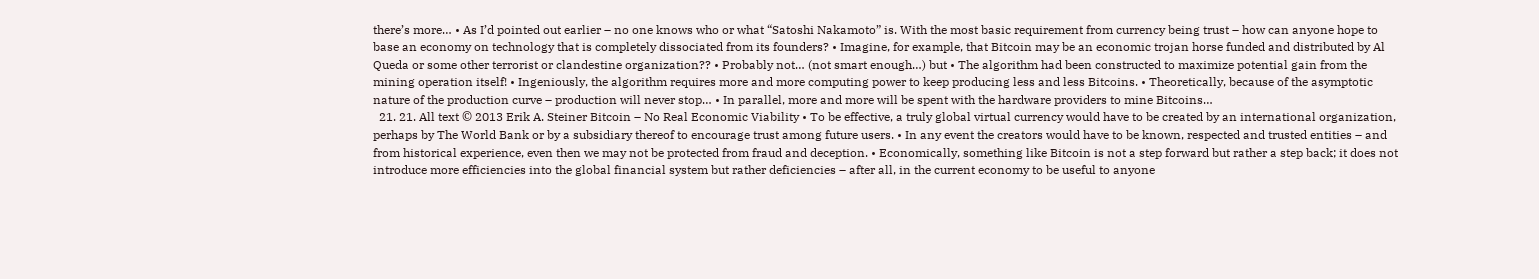there’s more… • As I’d pointed out earlier – no one knows who or what “Satoshi Nakamoto” is. With the most basic requirement from currency being trust – how can anyone hope to base an economy on technology that is completely dissociated from its founders? • Imagine, for example, that Bitcoin may be an economic trojan horse funded and distributed by Al Queda or some other terrorist or clandestine organization?? • Probably not… (not smart enough…) but • The algorithm had been constructed to maximize potential gain from the mining operation itself! • Ingeniously, the algorithm requires more and more computing power to keep producing less and less Bitcoins. • Theoretically, because of the asymptotic nature of the production curve – production will never stop… • In parallel, more and more will be spent with the hardware providers to mine Bitcoins…
  21. 21. All text © 2013 Erik A. Steiner Bitcoin – No Real Economic Viability • To be effective, a truly global virtual currency would have to be created by an international organization, perhaps by The World Bank or by a subsidiary thereof to encourage trust among future users. • In any event the creators would have to be known, respected and trusted entities – and from historical experience, even then we may not be protected from fraud and deception. • Economically, something like Bitcoin is not a step forward but rather a step back; it does not introduce more efficiencies into the global financial system but rather deficiencies – after all, in the current economy to be useful to anyone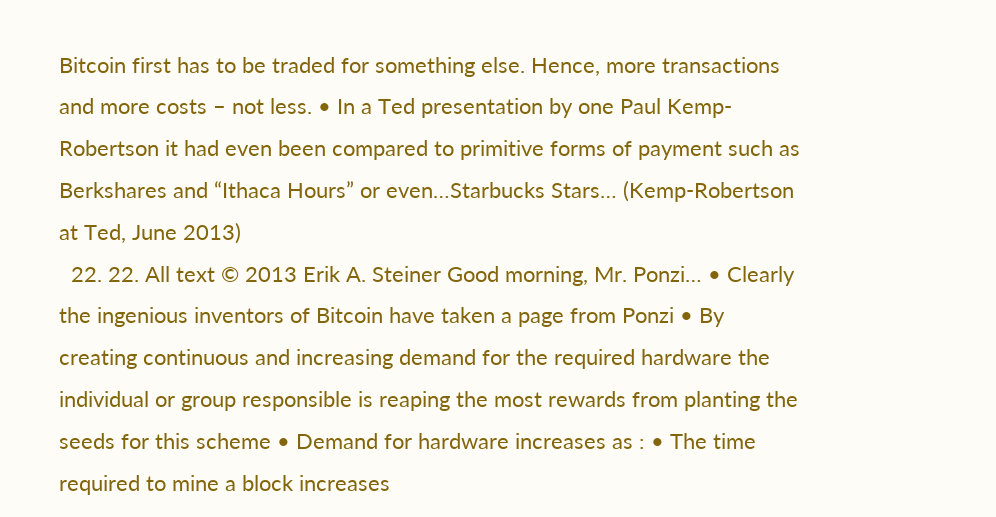Bitcoin first has to be traded for something else. Hence, more transactions and more costs – not less. • In a Ted presentation by one Paul Kemp-Robertson it had even been compared to primitive forms of payment such as Berkshares and “Ithaca Hours” or even…Starbucks Stars… (Kemp-Robertson at Ted, June 2013)
  22. 22. All text © 2013 Erik A. Steiner Good morning, Mr. Ponzi… • Clearly the ingenious inventors of Bitcoin have taken a page from Ponzi • By creating continuous and increasing demand for the required hardware the individual or group responsible is reaping the most rewards from planting the seeds for this scheme • Demand for hardware increases as : • The time required to mine a block increases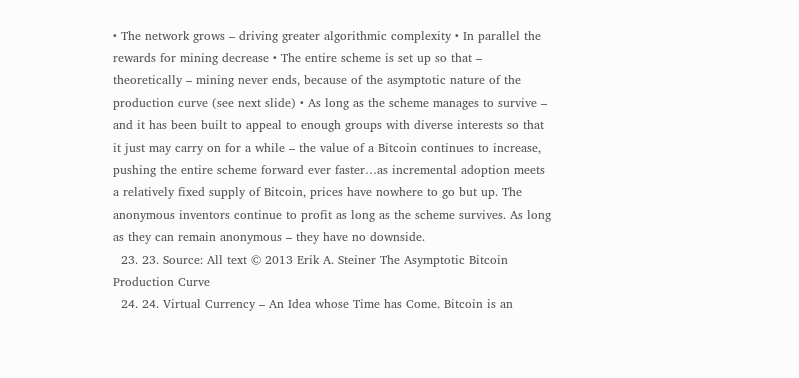• The network grows – driving greater algorithmic complexity • In parallel the rewards for mining decrease • The entire scheme is set up so that – theoretically – mining never ends, because of the asymptotic nature of the production curve (see next slide) • As long as the scheme manages to survive – and it has been built to appeal to enough groups with diverse interests so that it just may carry on for a while – the value of a Bitcoin continues to increase, pushing the entire scheme forward ever faster…as incremental adoption meets a relatively fixed supply of Bitcoin, prices have nowhere to go but up. The anonymous inventors continue to profit as long as the scheme survives. As long as they can remain anonymous – they have no downside.
  23. 23. Source: All text © 2013 Erik A. Steiner The Asymptotic Bitcoin Production Curve
  24. 24. Virtual Currency – An Idea whose Time has Come. Bitcoin is an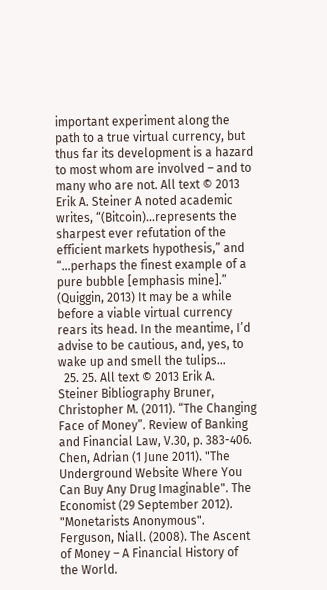important experiment along the path to a true virtual currency, but thus far its development is a hazard to most whom are involved – and to many who are not. All text © 2013 Erik A. Steiner A noted academic writes, “(Bitcoin)…represents the sharpest ever refutation of the efficient markets hypothesis,” and “…perhaps the finest example of a pure bubble [emphasis mine].” (Quiggin, 2013) It may be a while before a viable virtual currency rears its head. In the meantime, I’d advise to be cautious, and, yes, to wake up and smell the tulips…
  25. 25. All text © 2013 Erik A. Steiner Bibliography Bruner, Christopher M. (2011). “The Changing Face of Money”. Review of Banking and Financial Law, V.30, p. 383-406. Chen, Adrian (1 June 2011). "The Underground Website Where You Can Buy Any Drug Imaginable". The Economist (29 September 2012). "Monetarists Anonymous". Ferguson, Niall. (2008). The Ascent of Money – A Financial History of the World.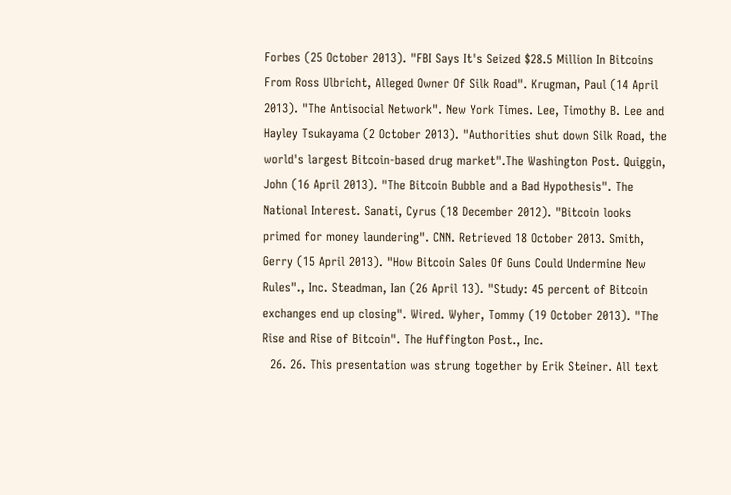Forbes (25 October 2013). "FBI Says It's Seized $28.5 Million In Bitcoins From Ross Ulbricht, Alleged Owner Of Silk Road". Krugman, Paul (14 April 2013). "The Antisocial Network". New York Times. Lee, Timothy B. Lee and Hayley Tsukayama (2 October 2013). "Authorities shut down Silk Road, the world's largest Bitcoin-based drug market".The Washington Post. Quiggin, John (16 April 2013). "The Bitcoin Bubble and a Bad Hypothesis". The National Interest. Sanati, Cyrus (18 December 2012). "Bitcoin looks primed for money laundering". CNN. Retrieved 18 October 2013. Smith, Gerry (15 April 2013). "How Bitcoin Sales Of Guns Could Undermine New Rules"., Inc. Steadman, Ian (26 April 13). "Study: 45 percent of Bitcoin exchanges end up closing". Wired. Wyher, Tommy (19 October 2013). "The Rise and Rise of Bitcoin". The Huffington Post., Inc.
  26. 26. This presentation was strung together by Erik Steiner. All text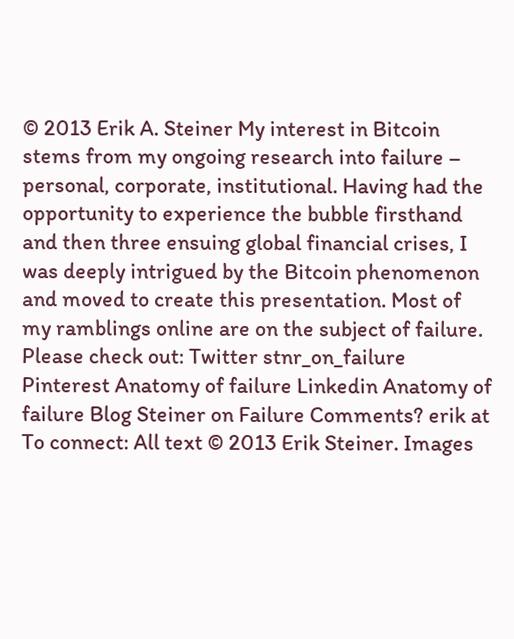© 2013 Erik A. Steiner My interest in Bitcoin stems from my ongoing research into failure – personal, corporate, institutional. Having had the opportunity to experience the bubble firsthand and then three ensuing global financial crises, I was deeply intrigued by the Bitcoin phenomenon and moved to create this presentation. Most of my ramblings online are on the subject of failure. Please check out: Twitter stnr_on_failure Pinterest Anatomy of failure Linkedin Anatomy of failure Blog Steiner on Failure Comments? erik at To connect: All text © 2013 Erik Steiner. Images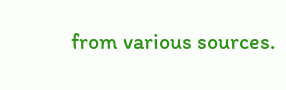from various sources.